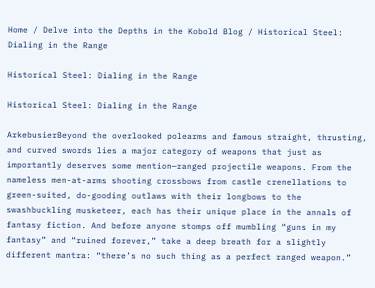Home / Delve into the Depths in the Kobold Blog / Historical Steel: Dialing in the Range

Historical Steel: Dialing in the Range

Historical Steel: Dialing in the Range

ArkebusierBeyond the overlooked polearms and famous straight, thrusting, and curved swords lies a major category of weapons that just as importantly deserves some mention—ranged projectile weapons. From the nameless men-at-arms shooting crossbows from castle crenellations to green-suited, do-gooding outlaws with their longbows to the swashbuckling musketeer, each has their unique place in the annals of fantasy fiction. And before anyone stomps off mumbling “guns in my fantasy” and “ruined forever,” take a deep breath for a slightly different mantra: “there’s no such thing as a perfect ranged weapon.”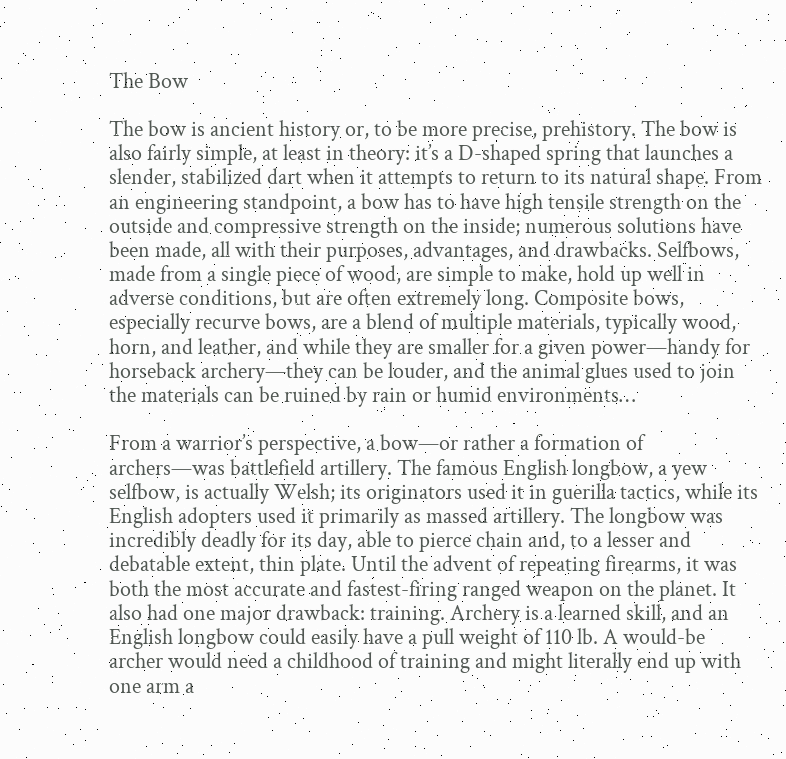The Bow

The bow is ancient history or, to be more precise, prehistory. The bow is also fairly simple, at least in theory: it’s a D-shaped spring that launches a slender, stabilized dart when it attempts to return to its natural shape. From an engineering standpoint, a bow has to have high tensile strength on the outside and compressive strength on the inside; numerous solutions have been made, all with their purposes, advantages, and drawbacks. Selfbows, made from a single piece of wood, are simple to make, hold up well in adverse conditions, but are often extremely long. Composite bows, especially recurve bows, are a blend of multiple materials, typically wood, horn, and leather, and while they are smaller for a given power—handy for horseback archery—they can be louder, and the animal glues used to join the materials can be ruined by rain or humid environments…

From a warrior’s perspective, a bow—or rather a formation of archers—was battlefield artillery. The famous English longbow, a yew selfbow, is actually Welsh; its originators used it in guerilla tactics, while its English adopters used it primarily as massed artillery. The longbow was incredibly deadly for its day, able to pierce chain and, to a lesser and debatable extent, thin plate. Until the advent of repeating firearms, it was both the most accurate and fastest-firing ranged weapon on the planet. It also had one major drawback: training. Archery is a learned skill, and an English longbow could easily have a pull weight of 110 lb. A would-be archer would need a childhood of training and might literally end up with one arm a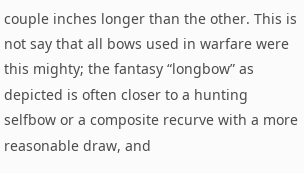couple inches longer than the other. This is not say that all bows used in warfare were this mighty; the fantasy “longbow” as depicted is often closer to a hunting selfbow or a composite recurve with a more reasonable draw, and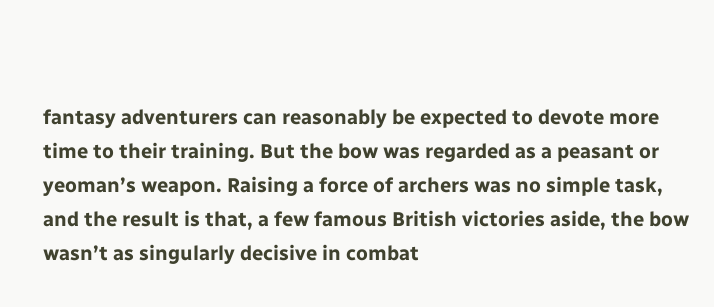fantasy adventurers can reasonably be expected to devote more time to their training. But the bow was regarded as a peasant or yeoman’s weapon. Raising a force of archers was no simple task, and the result is that, a few famous British victories aside, the bow wasn’t as singularly decisive in combat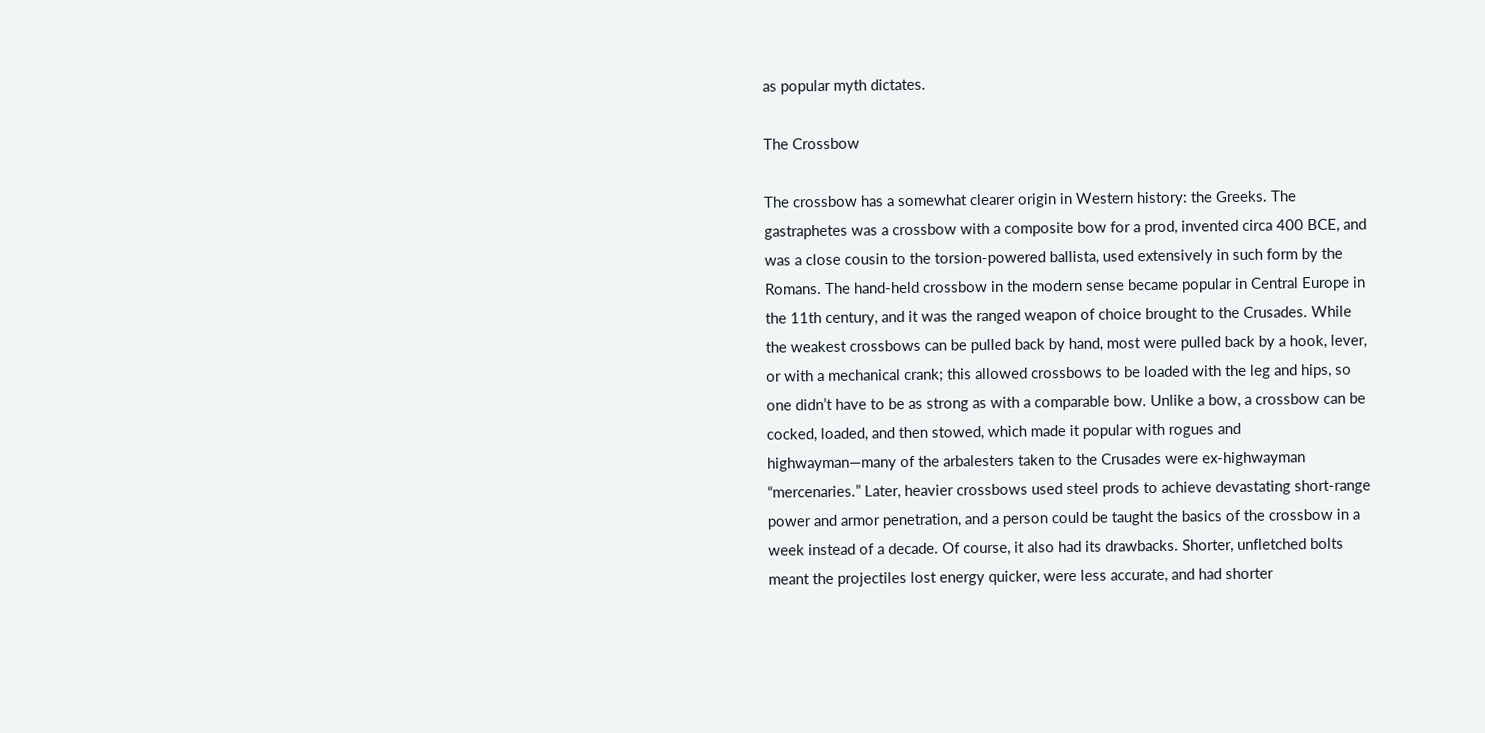as popular myth dictates.

The Crossbow

The crossbow has a somewhat clearer origin in Western history: the Greeks. The gastraphetes was a crossbow with a composite bow for a prod, invented circa 400 BCE, and was a close cousin to the torsion-powered ballista, used extensively in such form by the Romans. The hand-held crossbow in the modern sense became popular in Central Europe in the 11th century, and it was the ranged weapon of choice brought to the Crusades. While the weakest crossbows can be pulled back by hand, most were pulled back by a hook, lever, or with a mechanical crank; this allowed crossbows to be loaded with the leg and hips, so one didn’t have to be as strong as with a comparable bow. Unlike a bow, a crossbow can be cocked, loaded, and then stowed, which made it popular with rogues and highwayman—many of the arbalesters taken to the Crusades were ex-highwayman “mercenaries.” Later, heavier crossbows used steel prods to achieve devastating short-range power and armor penetration, and a person could be taught the basics of the crossbow in a week instead of a decade. Of course, it also had its drawbacks. Shorter, unfletched bolts meant the projectiles lost energy quicker, were less accurate, and had shorter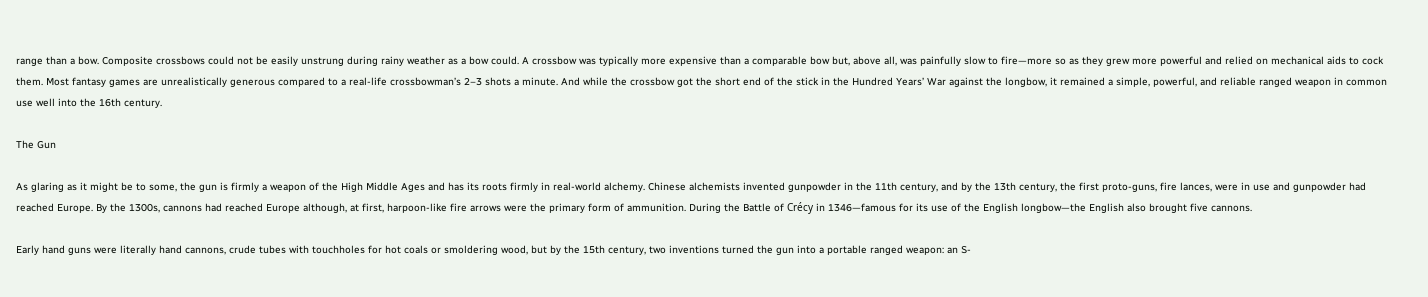range than a bow. Composite crossbows could not be easily unstrung during rainy weather as a bow could. A crossbow was typically more expensive than a comparable bow but, above all, was painfully slow to fire—more so as they grew more powerful and relied on mechanical aids to cock them. Most fantasy games are unrealistically generous compared to a real-life crossbowman’s 2–3 shots a minute. And while the crossbow got the short end of the stick in the Hundred Years’ War against the longbow, it remained a simple, powerful, and reliable ranged weapon in common use well into the 16th century.

The Gun

As glaring as it might be to some, the gun is firmly a weapon of the High Middle Ages and has its roots firmly in real-world alchemy. Chinese alchemists invented gunpowder in the 11th century, and by the 13th century, the first proto-guns, fire lances, were in use and gunpowder had reached Europe. By the 1300s, cannons had reached Europe although, at first, harpoon-like fire arrows were the primary form of ammunition. During the Battle of Crécy in 1346—famous for its use of the English longbow—the English also brought five cannons.

Early hand guns were literally hand cannons, crude tubes with touchholes for hot coals or smoldering wood, but by the 15th century, two inventions turned the gun into a portable ranged weapon: an S-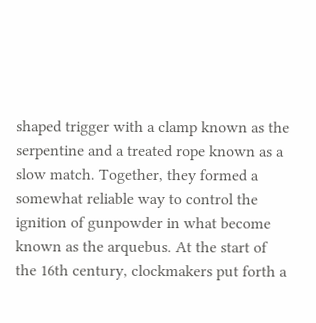shaped trigger with a clamp known as the serpentine and a treated rope known as a slow match. Together, they formed a somewhat reliable way to control the ignition of gunpowder in what become known as the arquebus. At the start of the 16th century, clockmakers put forth a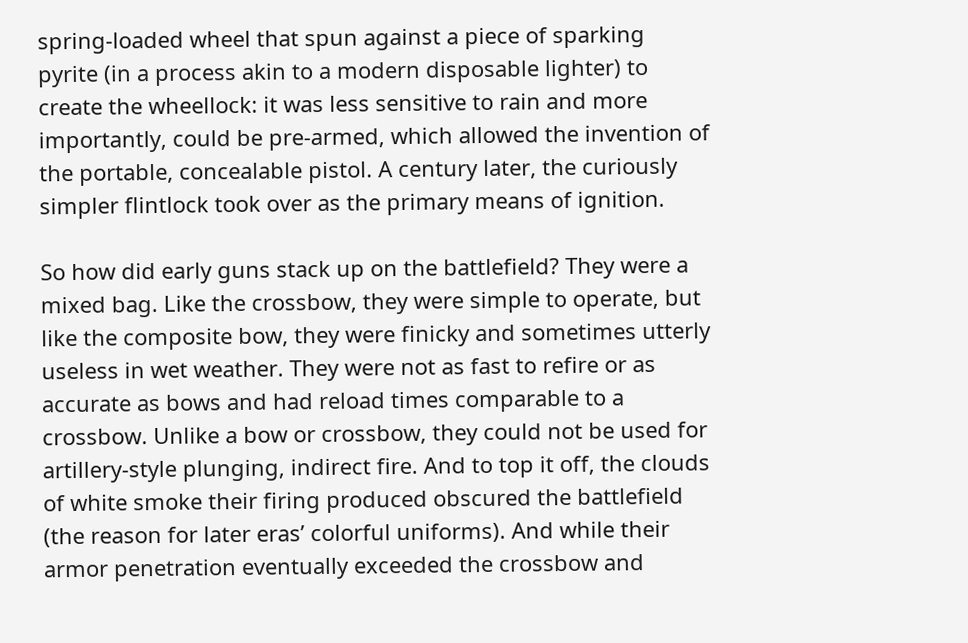spring-loaded wheel that spun against a piece of sparking pyrite (in a process akin to a modern disposable lighter) to create the wheellock: it was less sensitive to rain and more importantly, could be pre-armed, which allowed the invention of the portable, concealable pistol. A century later, the curiously simpler flintlock took over as the primary means of ignition.

So how did early guns stack up on the battlefield? They were a mixed bag. Like the crossbow, they were simple to operate, but like the composite bow, they were finicky and sometimes utterly useless in wet weather. They were not as fast to refire or as accurate as bows and had reload times comparable to a crossbow. Unlike a bow or crossbow, they could not be used for artillery-style plunging, indirect fire. And to top it off, the clouds of white smoke their firing produced obscured the battlefield (the reason for later eras’ colorful uniforms). And while their armor penetration eventually exceeded the crossbow and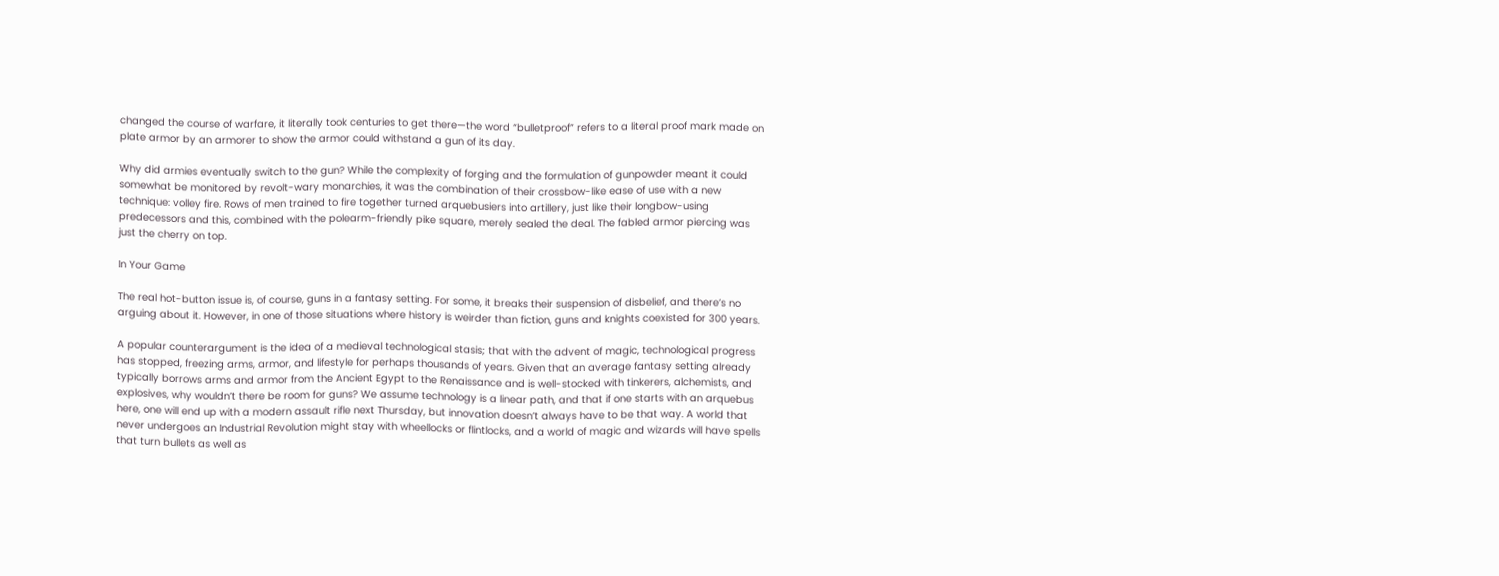changed the course of warfare, it literally took centuries to get there—the word “bulletproof” refers to a literal proof mark made on plate armor by an armorer to show the armor could withstand a gun of its day.

Why did armies eventually switch to the gun? While the complexity of forging and the formulation of gunpowder meant it could somewhat be monitored by revolt-wary monarchies, it was the combination of their crossbow-like ease of use with a new technique: volley fire. Rows of men trained to fire together turned arquebusiers into artillery, just like their longbow-using predecessors and this, combined with the polearm-friendly pike square, merely sealed the deal. The fabled armor piercing was just the cherry on top.

In Your Game

The real hot-button issue is, of course, guns in a fantasy setting. For some, it breaks their suspension of disbelief, and there’s no arguing about it. However, in one of those situations where history is weirder than fiction, guns and knights coexisted for 300 years.

A popular counterargument is the idea of a medieval technological stasis; that with the advent of magic, technological progress has stopped, freezing arms, armor, and lifestyle for perhaps thousands of years. Given that an average fantasy setting already typically borrows arms and armor from the Ancient Egypt to the Renaissance and is well-stocked with tinkerers, alchemists, and explosives, why wouldn’t there be room for guns? We assume technology is a linear path, and that if one starts with an arquebus here, one will end up with a modern assault rifle next Thursday, but innovation doesn’t always have to be that way. A world that never undergoes an Industrial Revolution might stay with wheellocks or flintlocks, and a world of magic and wizards will have spells that turn bullets as well as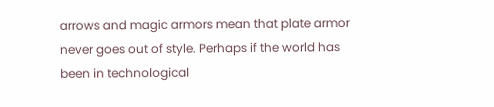arrows and magic armors mean that plate armor never goes out of style. Perhaps if the world has been in technological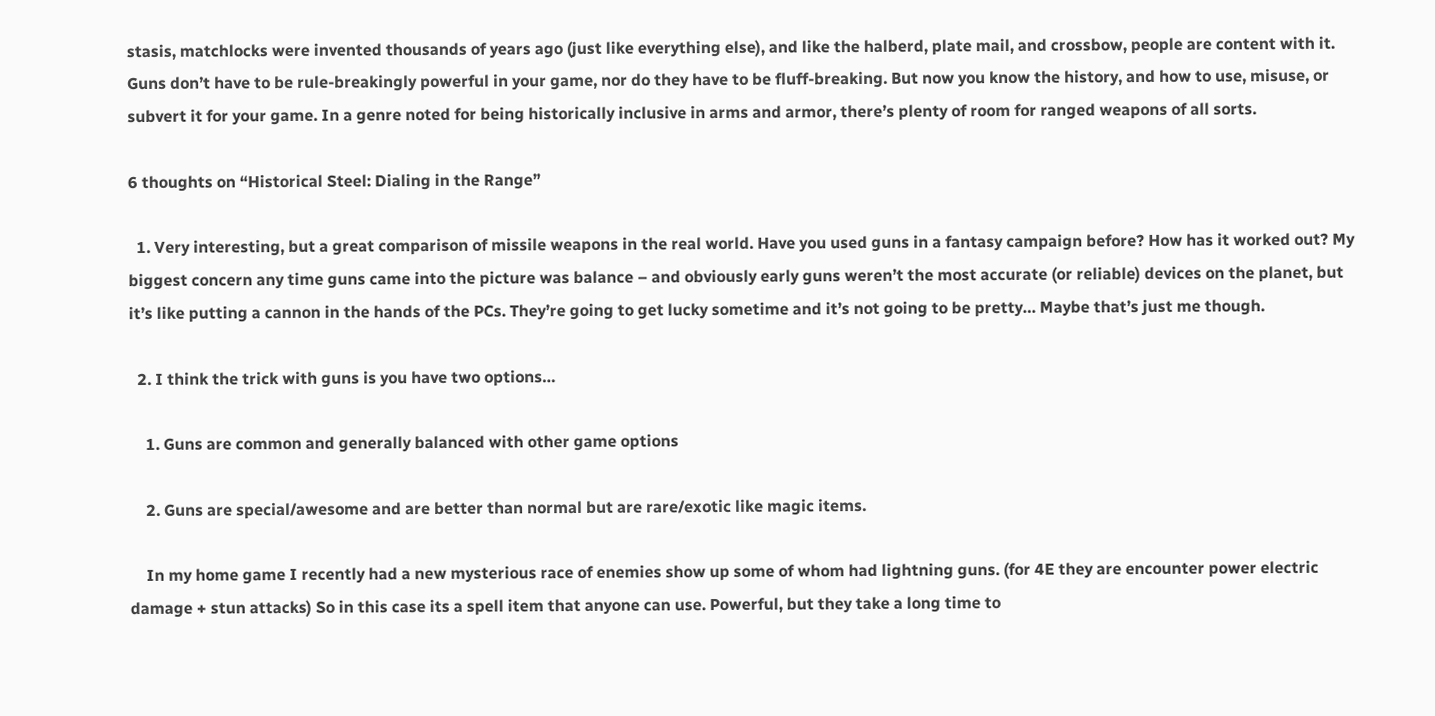stasis, matchlocks were invented thousands of years ago (just like everything else), and like the halberd, plate mail, and crossbow, people are content with it. Guns don’t have to be rule-breakingly powerful in your game, nor do they have to be fluff-breaking. But now you know the history, and how to use, misuse, or subvert it for your game. In a genre noted for being historically inclusive in arms and armor, there’s plenty of room for ranged weapons of all sorts.

6 thoughts on “Historical Steel: Dialing in the Range”

  1. Very interesting, but a great comparison of missile weapons in the real world. Have you used guns in a fantasy campaign before? How has it worked out? My biggest concern any time guns came into the picture was balance – and obviously early guns weren’t the most accurate (or reliable) devices on the planet, but it’s like putting a cannon in the hands of the PCs. They’re going to get lucky sometime and it’s not going to be pretty… Maybe that’s just me though.

  2. I think the trick with guns is you have two options…

    1. Guns are common and generally balanced with other game options

    2. Guns are special/awesome and are better than normal but are rare/exotic like magic items.

    In my home game I recently had a new mysterious race of enemies show up some of whom had lightning guns. (for 4E they are encounter power electric damage + stun attacks) So in this case its a spell item that anyone can use. Powerful, but they take a long time to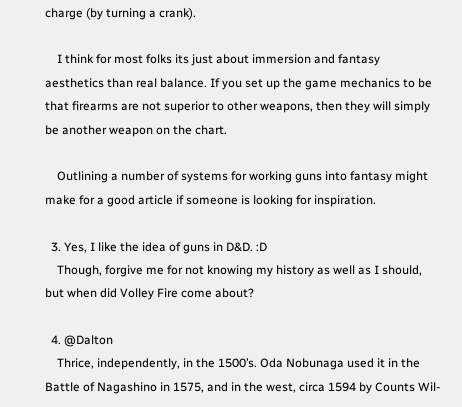charge (by turning a crank).

    I think for most folks its just about immersion and fantasy aesthetics than real balance. If you set up the game mechanics to be that firearms are not superior to other weapons, then they will simply be another weapon on the chart.

    Outlining a number of systems for working guns into fantasy might make for a good article if someone is looking for inspiration.

  3. Yes, I like the idea of guns in D&D. :D
    Though, forgive me for not knowing my history as well as I should, but when did Volley Fire come about?

  4. @Dalton
    Thrice, independently, in the 1500’s. Oda Nobunaga used it in the Battle of Nagashino in 1575, and in the west, circa 1594 by Counts Wil-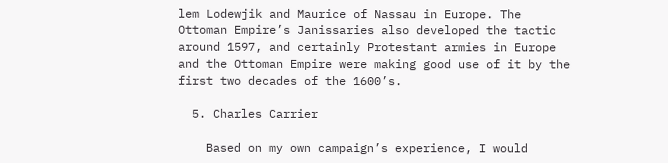lem Lodewjik and Maurice of Nassau in Europe. The Ottoman Empire’s Janissaries also developed the tactic around 1597, and certainly Protestant armies in Europe and the Ottoman Empire were making good use of it by the first two decades of the 1600’s.

  5. Charles Carrier

    Based on my own campaign’s experience, I would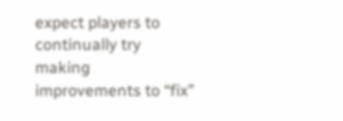expect players to continually try making improvements to “fix”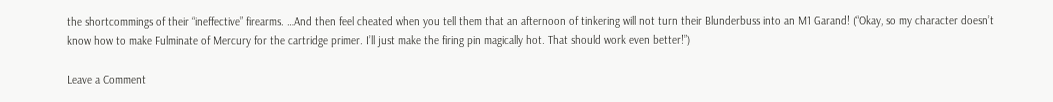the shortcommings of their “ineffective” firearms. …And then feel cheated when you tell them that an afternoon of tinkering will not turn their Blunderbuss into an M1 Garand! (“Okay, so my character doesn’t know how to make Fulminate of Mercury for the cartridge primer. I’ll just make the firing pin magically hot. That should work even better!”)

Leave a Comment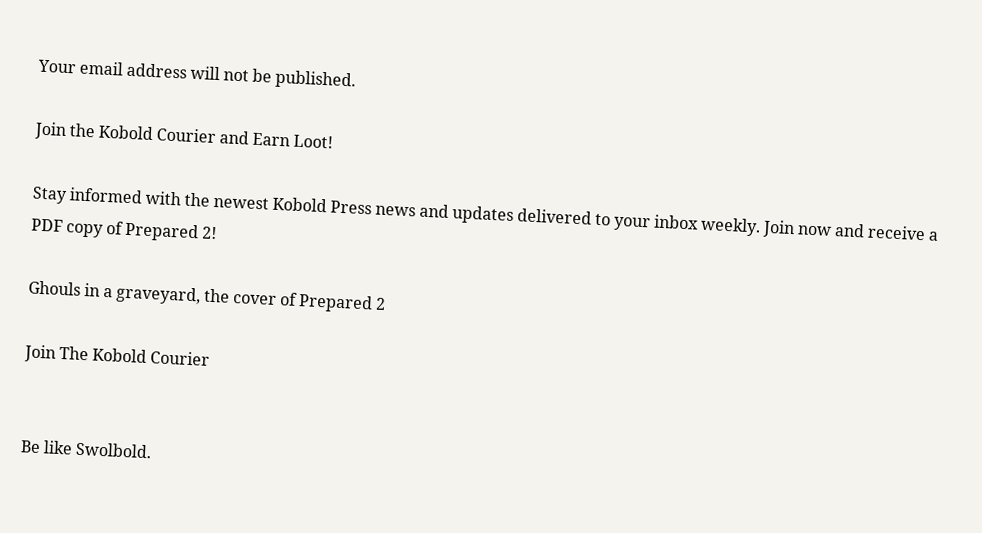Your email address will not be published.

Join the Kobold Courier and Earn Loot!

Stay informed with the newest Kobold Press news and updates delivered to your inbox weekly. Join now and receive a PDF copy of Prepared 2!

Ghouls in a graveyard, the cover of Prepared 2

Join The Kobold Courier


Be like Swolbold.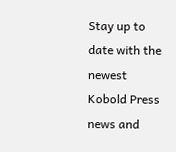Stay up to date with the newest Kobold Press news and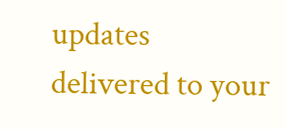updates delivered to your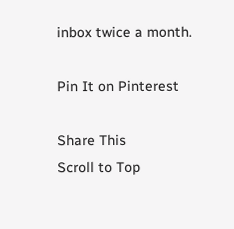inbox twice a month.

Pin It on Pinterest

Share This
Scroll to Top